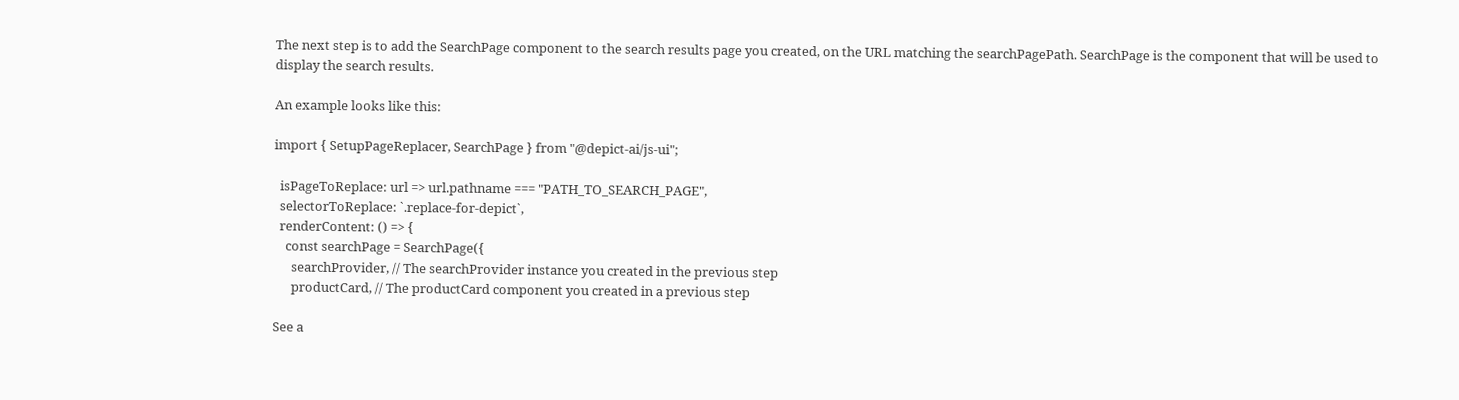The next step is to add the SearchPage component to the search results page you created, on the URL matching the searchPagePath. SearchPage is the component that will be used to display the search results.

An example looks like this:

import { SetupPageReplacer, SearchPage } from "@depict-ai/js-ui";

  isPageToReplace: url => url.pathname === "PATH_TO_SEARCH_PAGE",
  selectorToReplace: `.replace-for-depict`,
  renderContent: () => {
    const searchPage = SearchPage({
      searchProvider, // The searchProvider instance you created in the previous step
      productCard, // The productCard component you created in a previous step

See a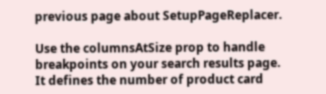previous page about SetupPageReplacer.

Use the columnsAtSize prop to handle breakpoints on your search results page. It defines the number of product card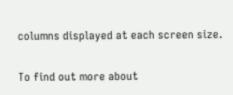columns displayed at each screen size.

To find out more about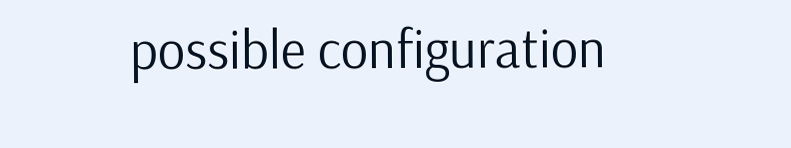possible configuration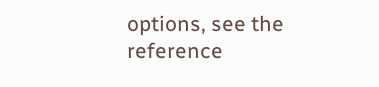options, see the reference